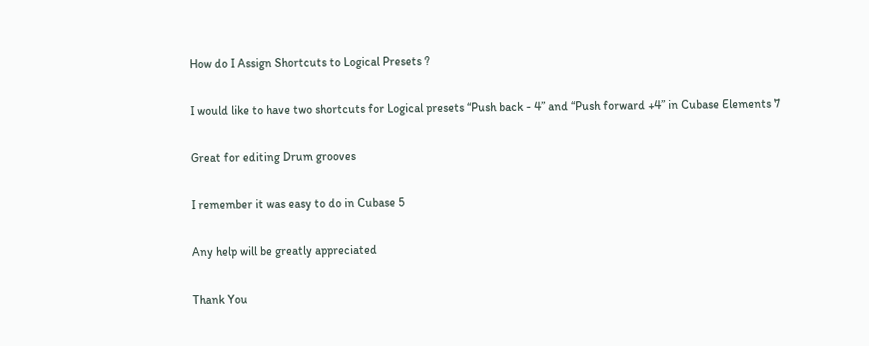How do I Assign Shortcuts to Logical Presets ?

I would like to have two shortcuts for Logical presets “Push back - 4” and “Push forward +4” in Cubase Elements 7

Great for editing Drum grooves

I remember it was easy to do in Cubase 5

Any help will be greatly appreciated

Thank You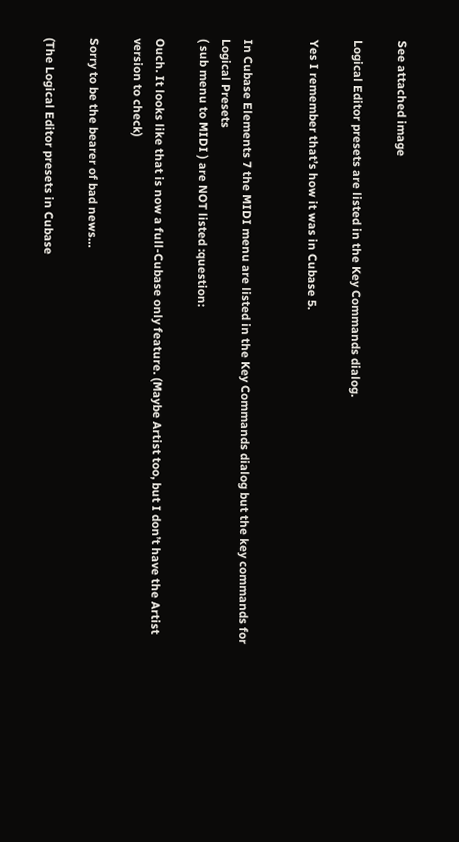See attached image

Logical Editor presets are listed in the Key Commands dialog.

Yes I remember that’s how it was in Cubase 5.


In Cubase Elements 7 the MIDI menu are listed in the Key Commands dialog but the key commands for Logical Presets
( sub menu to MIDI ) are NOT listed :question:

Ouch. It looks like that is now a full-Cubase only feature. (Maybe Artist too, but I don’t have the Artist version to check)

Sorry to be the bearer of bad news…

(The Logical Editor presets in Cubase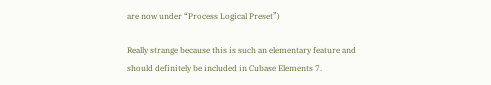are now under “Process Logical Preset”)

Really strange because this is such an elementary feature and should definitely be included in Cubase Elements 7.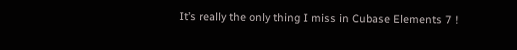It’s really the only thing I miss in Cubase Elements 7 !